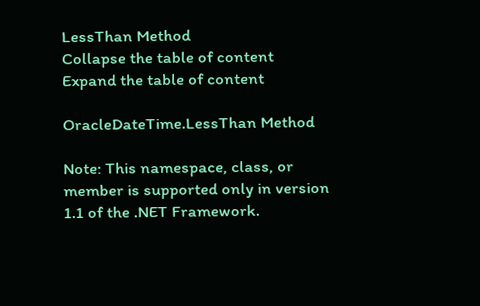LessThan Method
Collapse the table of content
Expand the table of content

OracleDateTime.LessThan Method

Note: This namespace, class, or member is supported only in version 1.1 of the .NET Framework.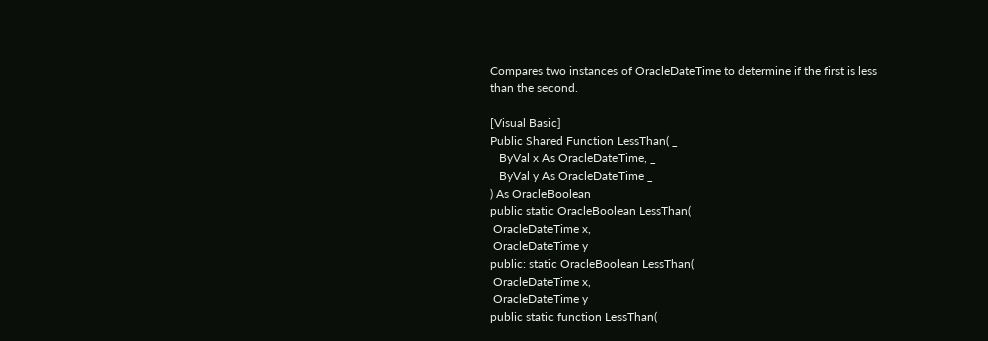Compares two instances of OracleDateTime to determine if the first is less than the second.

[Visual Basic]
Public Shared Function LessThan( _
   ByVal x As OracleDateTime, _
   ByVal y As OracleDateTime _
) As OracleBoolean
public static OracleBoolean LessThan(
 OracleDateTime x,
 OracleDateTime y
public: static OracleBoolean LessThan(
 OracleDateTime x,
 OracleDateTime y
public static function LessThan(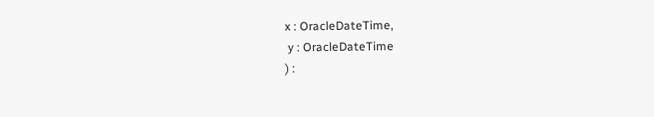x : OracleDateTime,
 y : OracleDateTime
) :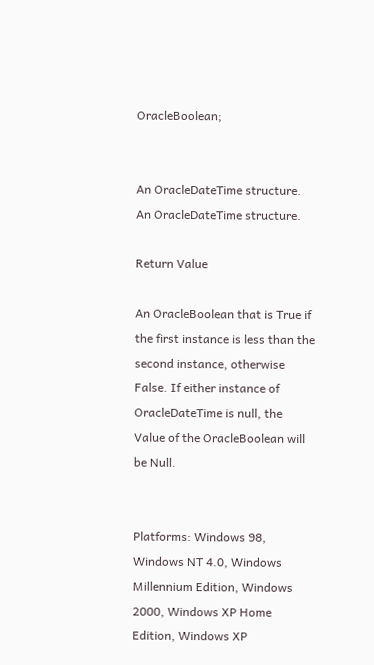OracleBoolean;


An OracleDateTime structure.
An OracleDateTime structure.

Return Value

An OracleBoolean that is True if the first instance is less than the second instance, otherwise False. If either instance of OracleDateTime is null, the Value of the OracleBoolean will be Null.


Platforms: Windows 98, Windows NT 4.0, Windows Millennium Edition, Windows 2000, Windows XP Home Edition, Windows XP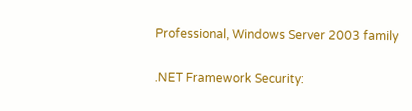Professional, Windows Server 2003 family

.NET Framework Security: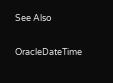See Also

OracleDateTime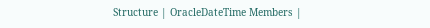Structure | OracleDateTime Members |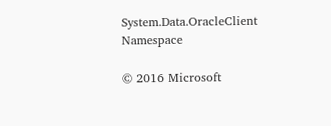System.Data.OracleClient Namespace

© 2016 Microsoft